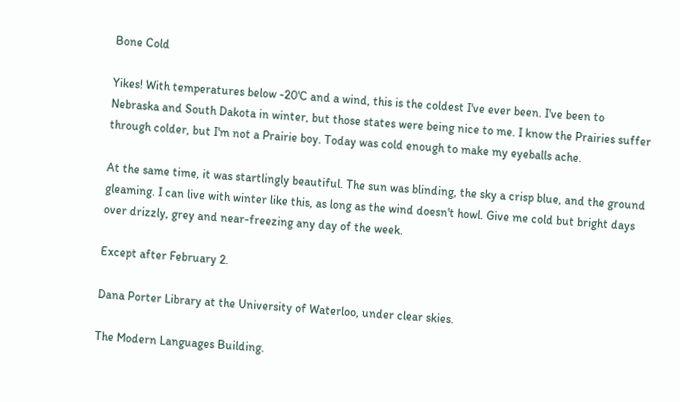Bone Cold

Yikes! With temperatures below -20'C and a wind, this is the coldest I've ever been. I've been to Nebraska and South Dakota in winter, but those states were being nice to me. I know the Prairies suffer through colder, but I'm not a Prairie boy. Today was cold enough to make my eyeballs ache.

At the same time, it was startlingly beautiful. The sun was blinding, the sky a crisp blue, and the ground gleaming. I can live with winter like this, as long as the wind doesn't howl. Give me cold but bright days over drizzly, grey and near-freezing any day of the week.

Except after February 2.

Dana Porter Library at the University of Waterloo, under clear skies.

The Modern Languages Building.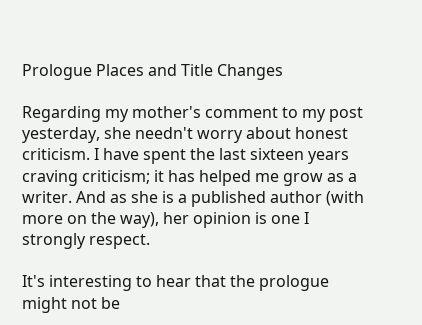Prologue Places and Title Changes

Regarding my mother's comment to my post yesterday, she needn't worry about honest criticism. I have spent the last sixteen years craving criticism; it has helped me grow as a writer. And as she is a published author (with more on the way), her opinion is one I strongly respect.

It's interesting to hear that the prologue might not be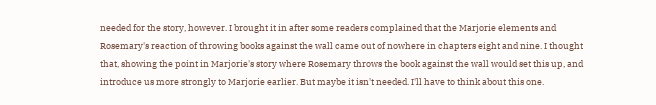needed for the story, however. I brought it in after some readers complained that the Marjorie elements and Rosemary's reaction of throwing books against the wall came out of nowhere in chapters eight and nine. I thought that, showing the point in Marjorie's story where Rosemary throws the book against the wall would set this up, and introduce us more strongly to Marjorie earlier. But maybe it isn't needed. I'll have to think about this one.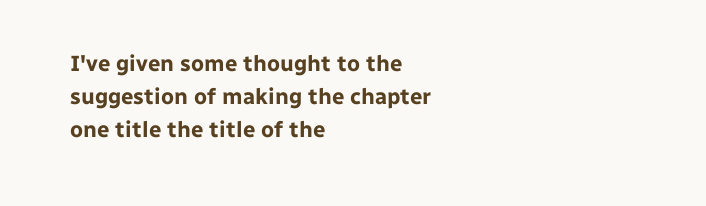I've given some thought to the suggestion of making the chapter one title the title of the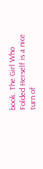book. The Girl Who Folded Herself is a nice turn of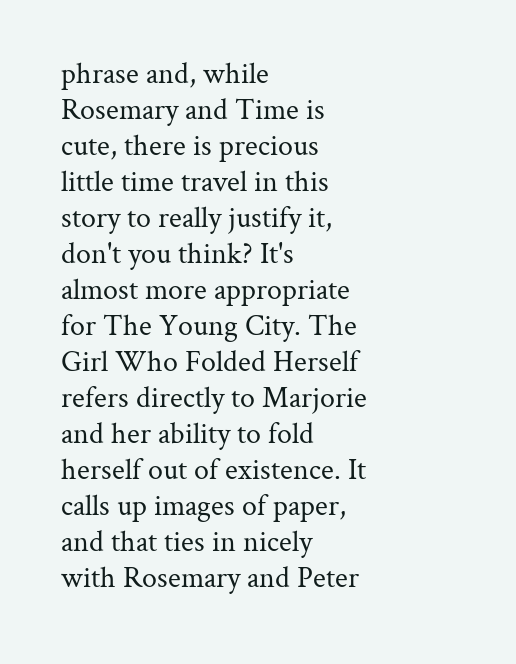phrase and, while Rosemary and Time is cute, there is precious little time travel in this story to really justify it, don't you think? It's almost more appropriate for The Young City. The Girl Who Folded Herself refers directly to Marjorie and her ability to fold herself out of existence. It calls up images of paper, and that ties in nicely with Rosemary and Peter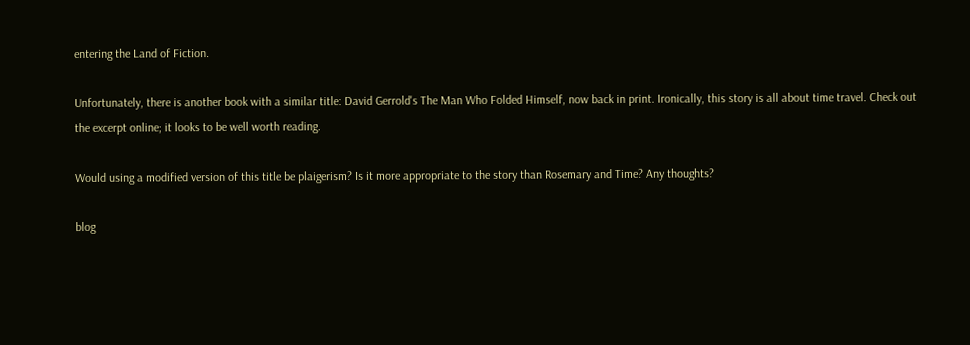entering the Land of Fiction.

Unfortunately, there is another book with a similar title: David Gerrold's The Man Who Folded Himself, now back in print. Ironically, this story is all about time travel. Check out the excerpt online; it looks to be well worth reading.

Would using a modified version of this title be plaigerism? Is it more appropriate to the story than Rosemary and Time? Any thoughts?

blog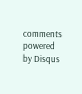comments powered by Disqus